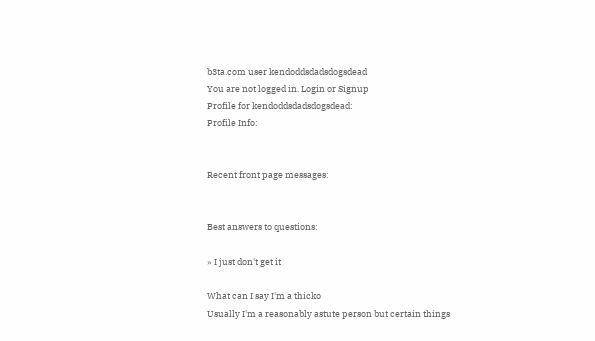b3ta.com user kendoddsdadsdogsdead
You are not logged in. Login or Signup
Profile for kendoddsdadsdogsdead:
Profile Info:


Recent front page messages:


Best answers to questions:

» I just don't get it

What can I say I'm a thicko
Usually I'm a reasonably astute person but certain things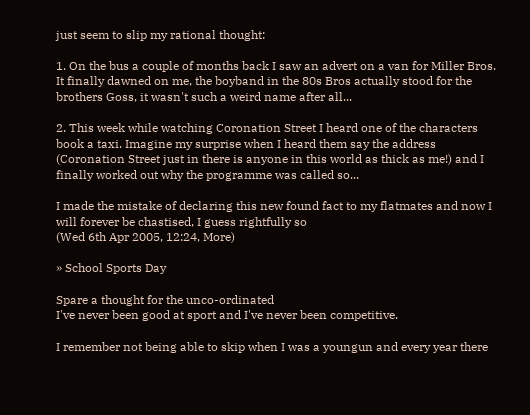just seem to slip my rational thought:

1. On the bus a couple of months back I saw an advert on a van for Miller Bros. It finally dawned on me, the boyband in the 80s Bros actually stood for the brothers Goss, it wasn't such a weird name after all...

2. This week while watching Coronation Street I heard one of the characters book a taxi. Imagine my surprise when I heard them say the address (Coronation Street just in there is anyone in this world as thick as me!) and I finally worked out why the programme was called so...

I made the mistake of declaring this new found fact to my flatmates and now I will forever be chastised, I guess rightfully so
(Wed 6th Apr 2005, 12:24, More)

» School Sports Day

Spare a thought for the unco-ordinated
I've never been good at sport and I've never been competitive.

I remember not being able to skip when I was a youngun and every year there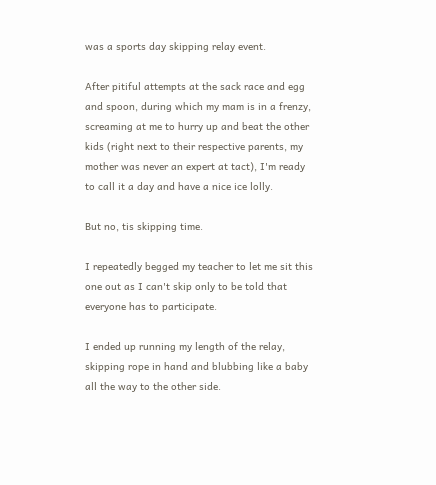was a sports day skipping relay event.

After pitiful attempts at the sack race and egg and spoon, during which my mam is in a frenzy, screaming at me to hurry up and beat the other kids (right next to their respective parents, my mother was never an expert at tact), I'm ready to call it a day and have a nice ice lolly.

But no, tis skipping time.

I repeatedly begged my teacher to let me sit this one out as I can't skip only to be told that everyone has to participate.

I ended up running my length of the relay, skipping rope in hand and blubbing like a baby all the way to the other side.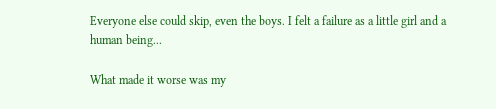Everyone else could skip, even the boys. I felt a failure as a little girl and a human being...

What made it worse was my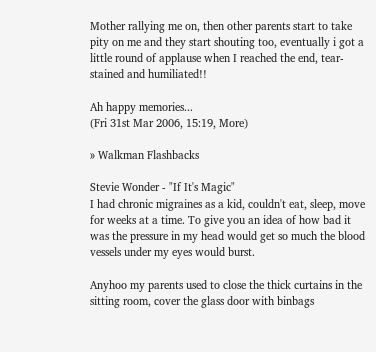Mother rallying me on, then other parents start to take pity on me and they start shouting too, eventually i got a little round of applause when I reached the end, tear-stained and humiliated!!

Ah happy memories...
(Fri 31st Mar 2006, 15:19, More)

» Walkman Flashbacks

Stevie Wonder - "If It's Magic"
I had chronic migraines as a kid, couldn't eat, sleep, move for weeks at a time. To give you an idea of how bad it was the pressure in my head would get so much the blood vessels under my eyes would burst.

Anyhoo my parents used to close the thick curtains in the sitting room, cover the glass door with binbags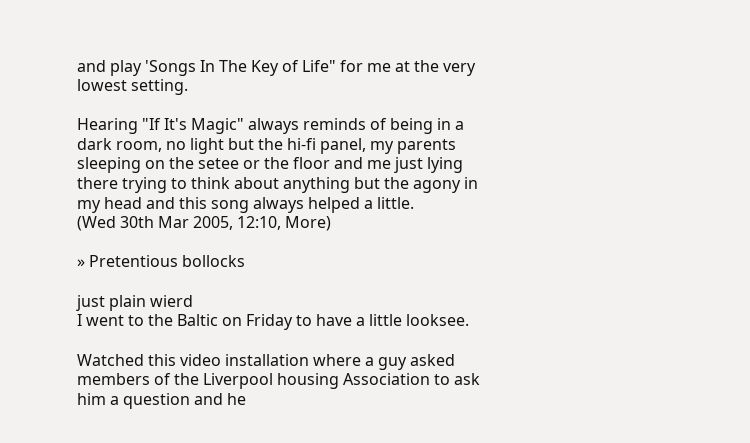and play 'Songs In The Key of Life" for me at the very lowest setting.

Hearing "If It's Magic" always reminds of being in a dark room, no light but the hi-fi panel, my parents sleeping on the setee or the floor and me just lying there trying to think about anything but the agony in my head and this song always helped a little.
(Wed 30th Mar 2005, 12:10, More)

» Pretentious bollocks

just plain wierd
I went to the Baltic on Friday to have a little looksee.

Watched this video installation where a guy asked members of the Liverpool housing Association to ask him a question and he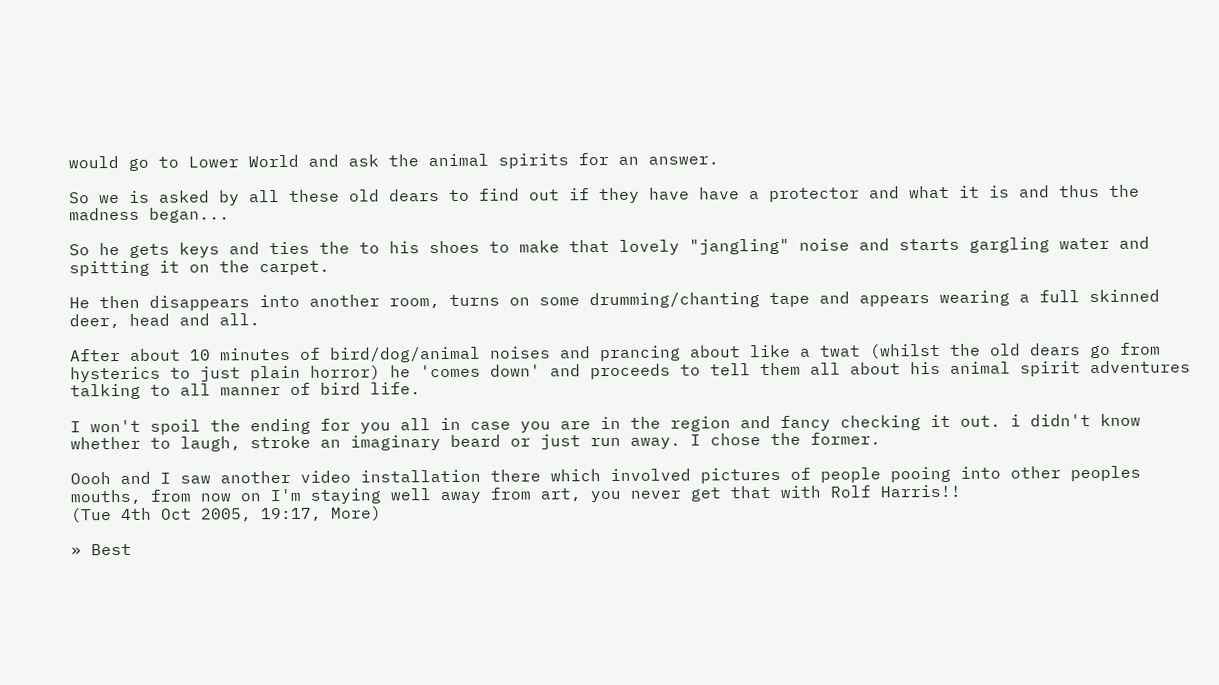would go to Lower World and ask the animal spirits for an answer.

So we is asked by all these old dears to find out if they have have a protector and what it is and thus the madness began...

So he gets keys and ties the to his shoes to make that lovely "jangling" noise and starts gargling water and spitting it on the carpet.

He then disappears into another room, turns on some drumming/chanting tape and appears wearing a full skinned deer, head and all.

After about 10 minutes of bird/dog/animal noises and prancing about like a twat (whilst the old dears go from hysterics to just plain horror) he 'comes down' and proceeds to tell them all about his animal spirit adventures talking to all manner of bird life.

I won't spoil the ending for you all in case you are in the region and fancy checking it out. i didn't know whether to laugh, stroke an imaginary beard or just run away. I chose the former.

Oooh and I saw another video installation there which involved pictures of people pooing into other peoples mouths, from now on I'm staying well away from art, you never get that with Rolf Harris!!
(Tue 4th Oct 2005, 19:17, More)

» Best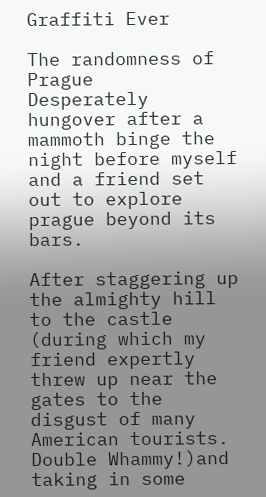Graffiti Ever

The randomness of Prague
Desperately hungover after a mammoth binge the night before myself and a friend set out to explore prague beyond its bars.

After staggering up the almighty hill to the castle (during which my friend expertly threw up near the gates to the disgust of many American tourists. Double Whammy!)and taking in some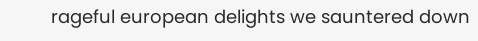rageful european delights we sauntered down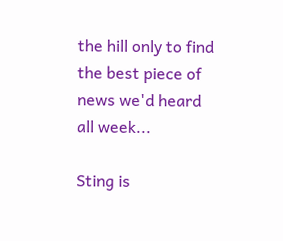the hill only to find the best piece of news we'd heard all week...

Sting is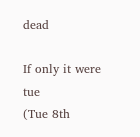dead

If only it were tue
(Tue 8th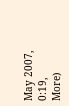May 2007, 0:19, More)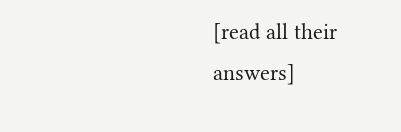[read all their answers]